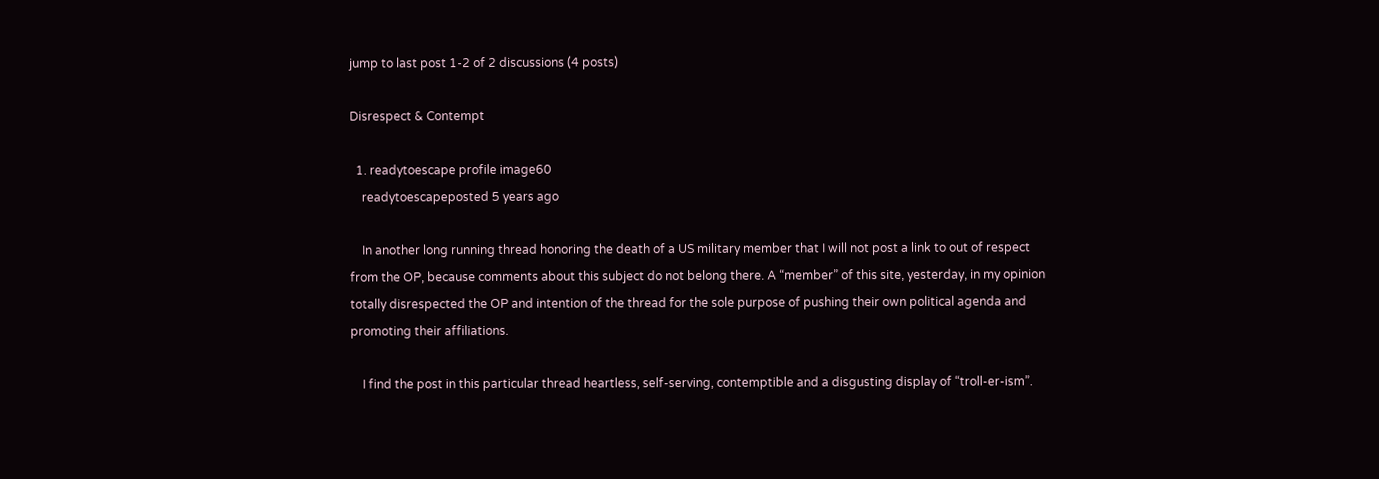jump to last post 1-2 of 2 discussions (4 posts)

Disrespect & Contempt

  1. readytoescape profile image60
    readytoescapeposted 5 years ago

    In another long running thread honoring the death of a US military member that I will not post a link to out of respect from the OP, because comments about this subject do not belong there. A “member” of this site, yesterday, in my opinion totally disrespected the OP and intention of the thread for the sole purpose of pushing their own political agenda and promoting their affiliations.

    I find the post in this particular thread heartless, self-serving, contemptible and a disgusting display of “troll-er-ism”.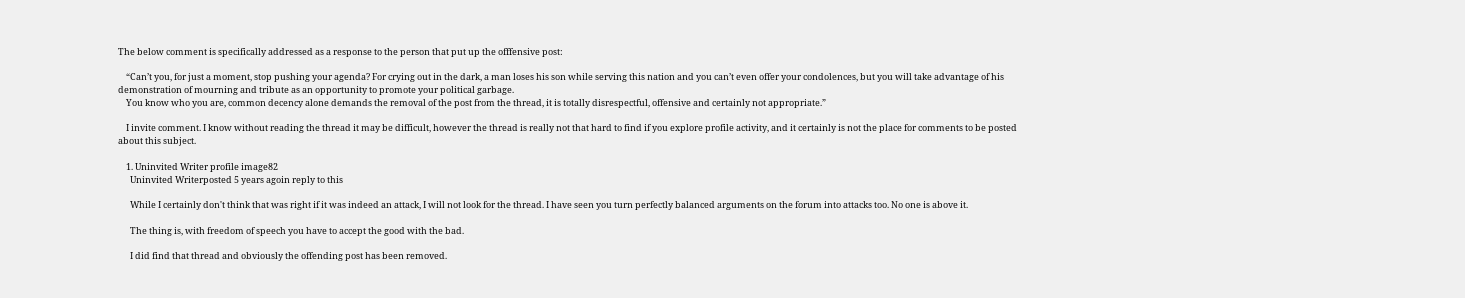The below comment is specifically addressed as a response to the person that put up the offfensive post:

    “Can’t you, for just a moment, stop pushing your agenda? For crying out in the dark, a man loses his son while serving this nation and you can’t even offer your condolences, but you will take advantage of his demonstration of mourning and tribute as an opportunity to promote your political garbage.
    You know who you are, common decency alone demands the removal of the post from the thread, it is totally disrespectful, offensive and certainly not appropriate.”

    I invite comment. I know without reading the thread it may be difficult, however the thread is really not that hard to find if you explore profile activity, and it certainly is not the place for comments to be posted about this subject.

    1. Uninvited Writer profile image82
      Uninvited Writerposted 5 years agoin reply to this

      While I certainly don't think that was right if it was indeed an attack, I will not look for the thread. I have seen you turn perfectly balanced arguments on the forum into attacks too. No one is above it.

      The thing is, with freedom of speech you have to accept the good with the bad.

      I did find that thread and obviously the offending post has been removed.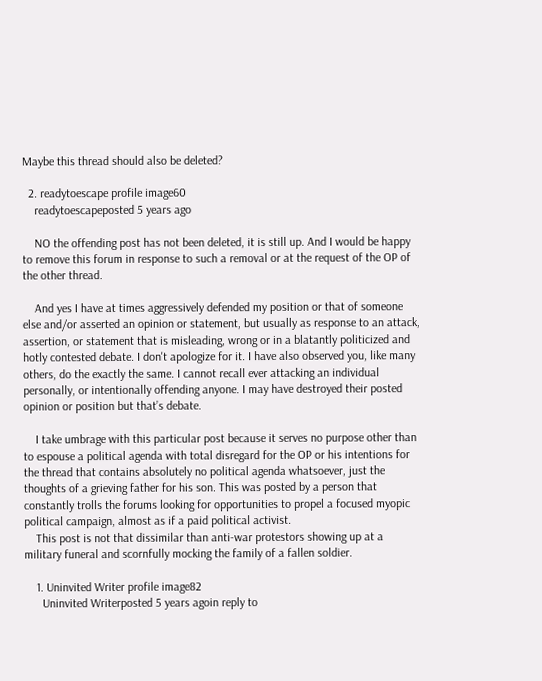Maybe this thread should also be deleted?

  2. readytoescape profile image60
    readytoescapeposted 5 years ago

    NO the offending post has not been deleted, it is still up. And I would be happy to remove this forum in response to such a removal or at the request of the OP of the other thread.

    And yes I have at times aggressively defended my position or that of someone else and/or asserted an opinion or statement, but usually as response to an attack, assertion, or statement that is misleading, wrong or in a blatantly politicized and hotly contested debate. I don't apologize for it. I have also observed you, like many others, do the exactly the same. I cannot recall ever attacking an individual personally, or intentionally offending anyone. I may have destroyed their posted opinion or position but that’s debate.

    I take umbrage with this particular post because it serves no purpose other than to espouse a political agenda with total disregard for the OP or his intentions for the thread that contains absolutely no political agenda whatsoever, just the thoughts of a grieving father for his son. This was posted by a person that constantly trolls the forums looking for opportunities to propel a focused myopic political campaign, almost as if a paid political activist.
    This post is not that dissimilar than anti-war protestors showing up at a military funeral and scornfully mocking the family of a fallen soldier.

    1. Uninvited Writer profile image82
      Uninvited Writerposted 5 years agoin reply to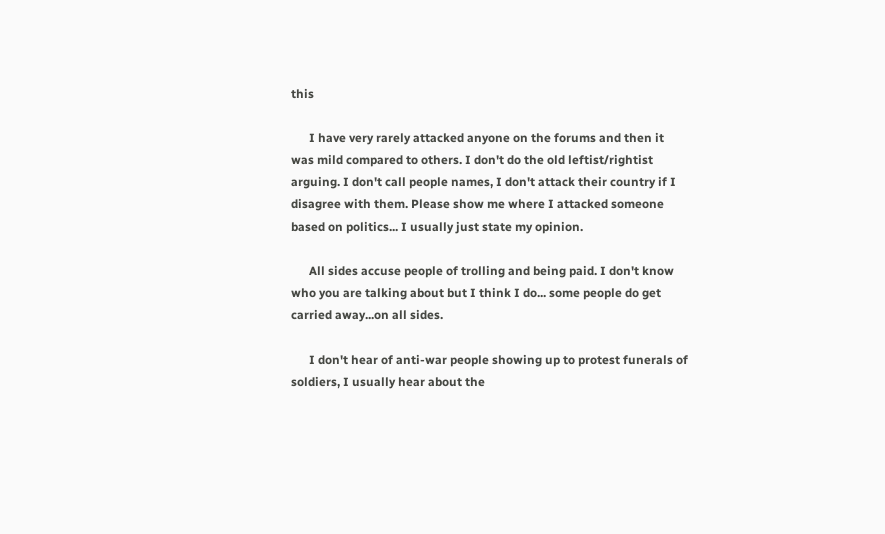this

      I have very rarely attacked anyone on the forums and then it was mild compared to others. I don't do the old leftist/rightist arguing. I don't call people names, I don't attack their country if I disagree with them. Please show me where I attacked someone based on politics... I usually just state my opinion.

      All sides accuse people of trolling and being paid. I don't know who you are talking about but I think I do... some people do get carried away...on all sides.

      I don't hear of anti-war people showing up to protest funerals of soldiers, I usually hear about the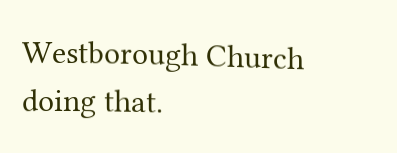Westborough Church doing that.